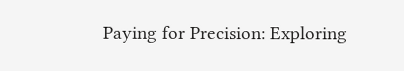Paying for Precision: Exploring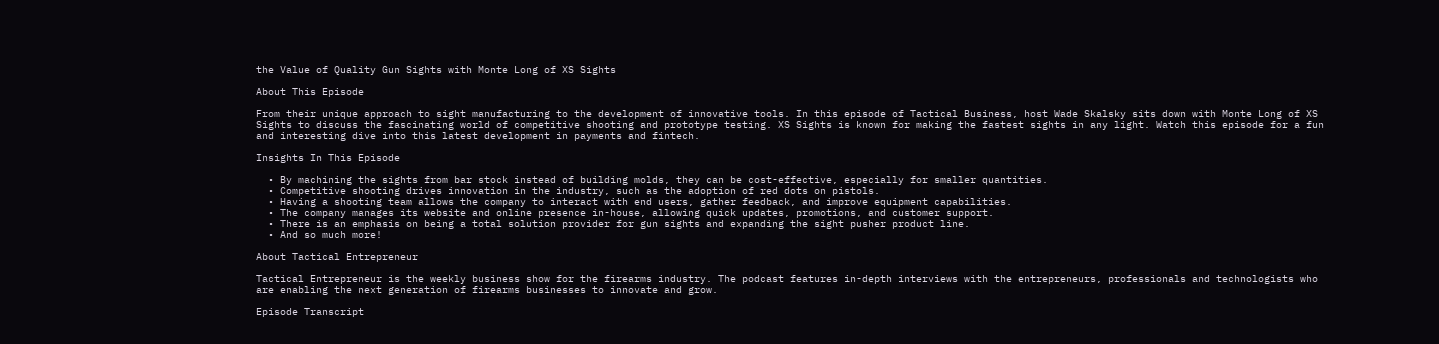the Value of Quality Gun Sights with Monte Long of XS Sights

About This Episode

From their unique approach to sight manufacturing to the development of innovative tools. In this episode of Tactical Business, host Wade Skalsky sits down with Monte Long of XS Sights to discuss the fascinating world of competitive shooting and prototype testing. XS Sights is known for making the fastest sights in any light. Watch this episode for a fun and interesting dive into this latest development in payments and fintech.

Insights In This Episode

  • By machining the sights from bar stock instead of building molds, they can be cost-effective, especially for smaller quantities.
  • Competitive shooting drives innovation in the industry, such as the adoption of red dots on pistols.
  • Having a shooting team allows the company to interact with end users, gather feedback, and improve equipment capabilities.
  • The company manages its website and online presence in-house, allowing quick updates, promotions, and customer support.
  • There is an emphasis on being a total solution provider for gun sights and expanding the sight pusher product line.
  • And so much more!

About Tactical Entrepreneur

Tactical Entrepreneur is the weekly business show for the firearms industry. The podcast features in-depth interviews with the entrepreneurs, professionals and technologists who are enabling the next generation of firearms businesses to innovate and grow.

Episode Transcript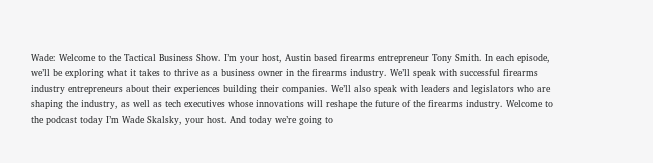Wade: Welcome to the Tactical Business Show. I’m your host, Austin based firearms entrepreneur Tony Smith. In each episode, we’ll be exploring what it takes to thrive as a business owner in the firearms industry. We’ll speak with successful firearms industry entrepreneurs about their experiences building their companies. We’ll also speak with leaders and legislators who are shaping the industry, as well as tech executives whose innovations will reshape the future of the firearms industry. Welcome to the podcast today I’m Wade Skalsky, your host. And today we’re going to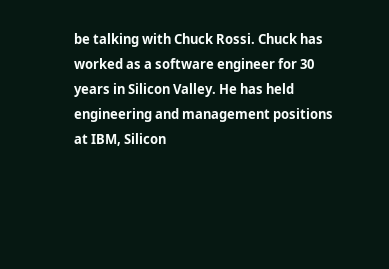be talking with Chuck Rossi. Chuck has worked as a software engineer for 30 years in Silicon Valley. He has held engineering and management positions at IBM, Silicon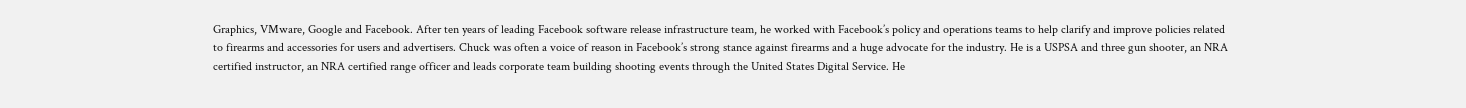Graphics, VMware, Google and Facebook. After ten years of leading Facebook software release infrastructure team, he worked with Facebook’s policy and operations teams to help clarify and improve policies related to firearms and accessories for users and advertisers. Chuck was often a voice of reason in Facebook’s strong stance against firearms and a huge advocate for the industry. He is a USPSA and three gun shooter, an NRA certified instructor, an NRA certified range officer and leads corporate team building shooting events through the United States Digital Service. He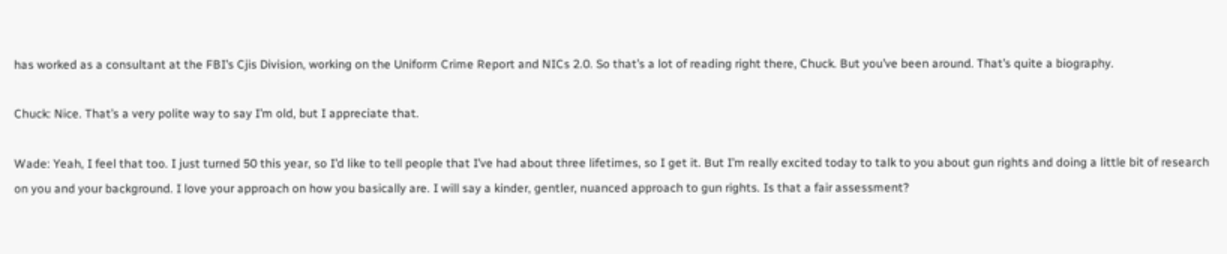has worked as a consultant at the FBI’s Cjis Division, working on the Uniform Crime Report and NICs 2.0. So that’s a lot of reading right there, Chuck. But you’ve been around. That’s quite a biography.

Chuck: Nice. That’s a very polite way to say I’m old, but I appreciate that.

Wade: Yeah, I feel that too. I just turned 50 this year, so I’d like to tell people that I’ve had about three lifetimes, so I get it. But I’m really excited today to talk to you about gun rights and doing a little bit of research on you and your background. I love your approach on how you basically are. I will say a kinder, gentler, nuanced approach to gun rights. Is that a fair assessment?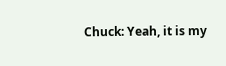Chuck: Yeah, it is my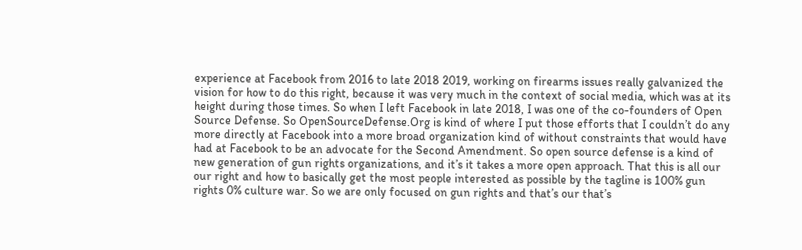experience at Facebook from 2016 to late 2018 2019, working on firearms issues really galvanized the vision for how to do this right, because it was very much in the context of social media, which was at its height during those times. So when I left Facebook in late 2018, I was one of the co-founders of Open Source Defense. So OpenSourceDefense.Org is kind of where I put those efforts that I couldn’t do any more directly at Facebook into a more broad organization kind of without constraints that would have had at Facebook to be an advocate for the Second Amendment. So open source defense is a kind of new generation of gun rights organizations, and it’s it takes a more open approach. That this is all our our right and how to basically get the most people interested as possible by the tagline is 100% gun rights 0% culture war. So we are only focused on gun rights and that’s our that’s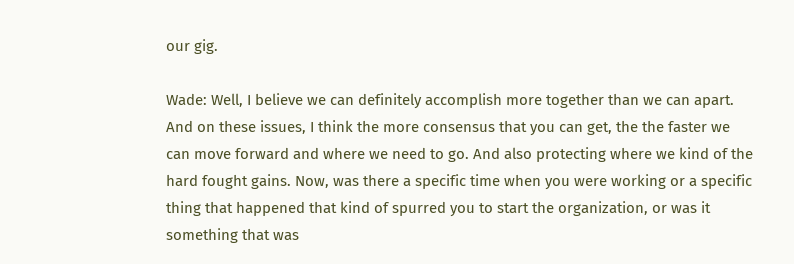our gig.

Wade: Well, I believe we can definitely accomplish more together than we can apart. And on these issues, I think the more consensus that you can get, the the faster we can move forward and where we need to go. And also protecting where we kind of the hard fought gains. Now, was there a specific time when you were working or a specific thing that happened that kind of spurred you to start the organization, or was it something that was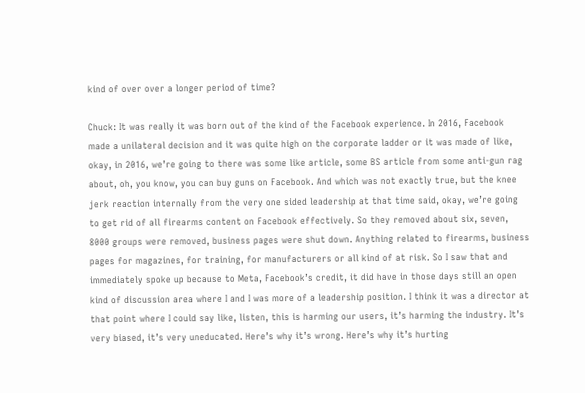kind of over over a longer period of time?

Chuck: It was really it was born out of the kind of the Facebook experience. In 2016, Facebook made a unilateral decision and it was quite high on the corporate ladder or it was made of like, okay, in 2016, we’re going to there was some like article, some BS article from some anti-gun rag about, oh, you know, you can buy guns on Facebook. And which was not exactly true, but the knee jerk reaction internally from the very one sided leadership at that time said, okay, we’re going to get rid of all firearms content on Facebook effectively. So they removed about six, seven, 8000 groups were removed, business pages were shut down. Anything related to firearms, business pages for magazines, for training, for manufacturers or all kind of at risk. So I saw that and immediately spoke up because to Meta, Facebook’s credit, it did have in those days still an open kind of discussion area where I and I was more of a leadership position. I think it was a director at that point where I could say like, listen, this is harming our users, it’s harming the industry. It’s very biased, it’s very uneducated. Here’s why it’s wrong. Here’s why it’s hurting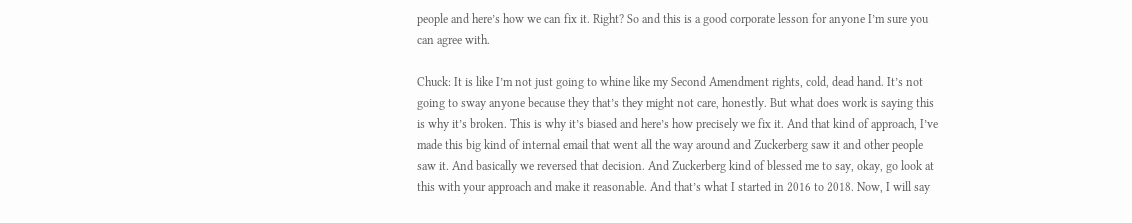people and here’s how we can fix it. Right? So and this is a good corporate lesson for anyone I’m sure you can agree with.

Chuck: It is like I’m not just going to whine like my Second Amendment rights, cold, dead hand. It’s not going to sway anyone because they that’s they might not care, honestly. But what does work is saying this is why it’s broken. This is why it’s biased and here’s how precisely we fix it. And that kind of approach, I’ve made this big kind of internal email that went all the way around and Zuckerberg saw it and other people saw it. And basically we reversed that decision. And Zuckerberg kind of blessed me to say, okay, go look at this with your approach and make it reasonable. And that’s what I started in 2016 to 2018. Now, I will say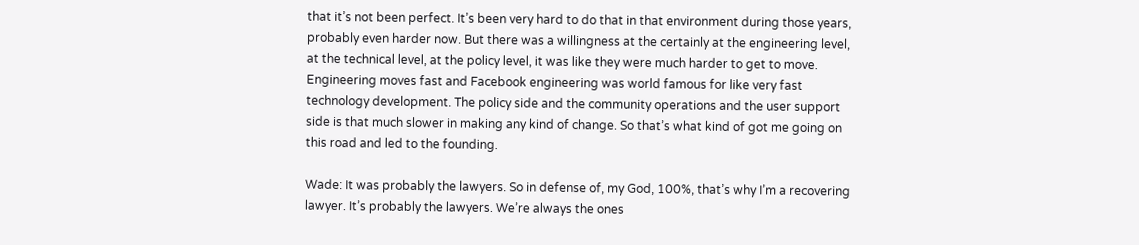that it’s not been perfect. It’s been very hard to do that in that environment during those years, probably even harder now. But there was a willingness at the certainly at the engineering level, at the technical level, at the policy level, it was like they were much harder to get to move. Engineering moves fast and Facebook engineering was world famous for like very fast technology development. The policy side and the community operations and the user support side is that much slower in making any kind of change. So that’s what kind of got me going on this road and led to the founding.

Wade: It was probably the lawyers. So in defense of, my God, 100%, that’s why I’m a recovering lawyer. It’s probably the lawyers. We’re always the ones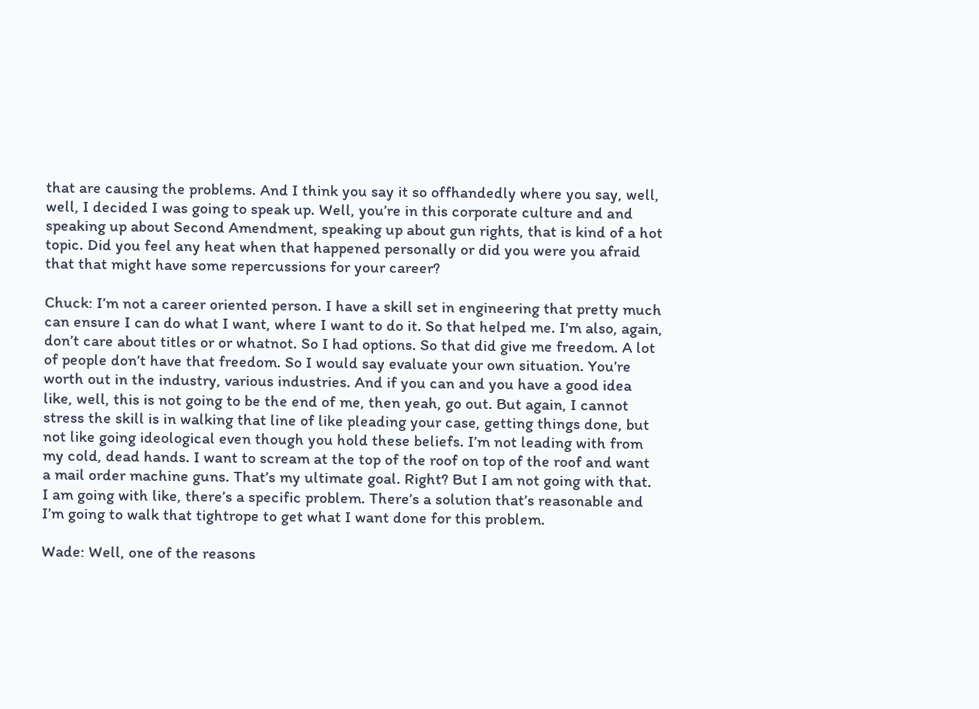that are causing the problems. And I think you say it so offhandedly where you say, well, well, I decided I was going to speak up. Well, you’re in this corporate culture and and speaking up about Second Amendment, speaking up about gun rights, that is kind of a hot topic. Did you feel any heat when that happened personally or did you were you afraid that that might have some repercussions for your career?

Chuck: I’m not a career oriented person. I have a skill set in engineering that pretty much can ensure I can do what I want, where I want to do it. So that helped me. I’m also, again, don’t care about titles or or whatnot. So I had options. So that did give me freedom. A lot of people don’t have that freedom. So I would say evaluate your own situation. You’re worth out in the industry, various industries. And if you can and you have a good idea like, well, this is not going to be the end of me, then yeah, go out. But again, I cannot stress the skill is in walking that line of like pleading your case, getting things done, but not like going ideological even though you hold these beliefs. I’m not leading with from my cold, dead hands. I want to scream at the top of the roof on top of the roof and want a mail order machine guns. That’s my ultimate goal. Right? But I am not going with that. I am going with like, there’s a specific problem. There’s a solution that’s reasonable and I’m going to walk that tightrope to get what I want done for this problem.

Wade: Well, one of the reasons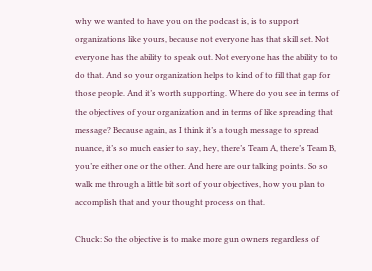why we wanted to have you on the podcast is, is to support organizations like yours, because not everyone has that skill set. Not everyone has the ability to speak out. Not everyone has the ability to to do that. And so your organization helps to kind of to fill that gap for those people. And it’s worth supporting. Where do you see in terms of the objectives of your organization and in terms of like spreading that message? Because again, as I think it’s a tough message to spread nuance, it’s so much easier to say, hey, there’s Team A, there’s Team B, you’re either one or the other. And here are our talking points. So so walk me through a little bit sort of your objectives, how you plan to accomplish that and your thought process on that.

Chuck: So the objective is to make more gun owners regardless of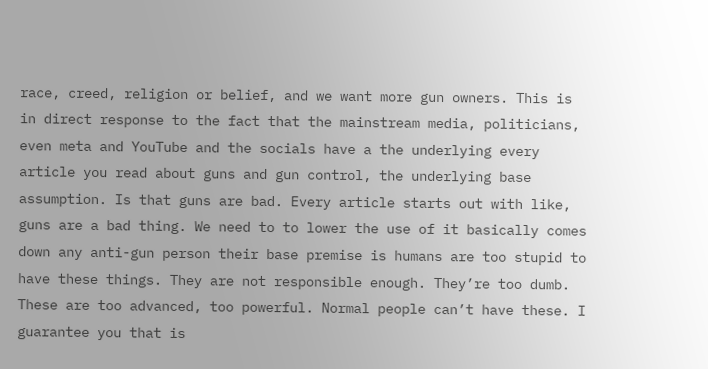race, creed, religion or belief, and we want more gun owners. This is in direct response to the fact that the mainstream media, politicians, even meta and YouTube and the socials have a the underlying every article you read about guns and gun control, the underlying base assumption. Is that guns are bad. Every article starts out with like, guns are a bad thing. We need to to lower the use of it basically comes down any anti-gun person their base premise is humans are too stupid to have these things. They are not responsible enough. They’re too dumb. These are too advanced, too powerful. Normal people can’t have these. I guarantee you that is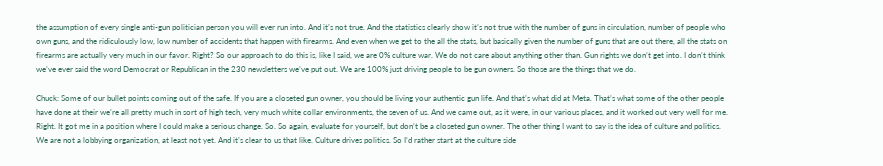the assumption of every single anti-gun politician person you will ever run into. And it’s not true. And the statistics clearly show it’s not true with the number of guns in circulation, number of people who own guns, and the ridiculously low, low number of accidents that happen with firearms. And even when we get to the all the stats, but basically given the number of guns that are out there, all the stats on firearms are actually very much in our favor. Right? So our approach to do this is, like I said, we are 0% culture war. We do not care about anything other than. Gun rights we don’t get into. I don’t think we’ve ever said the word Democrat or Republican in the 230 newsletters we’ve put out. We are 100% just driving people to be gun owners. So those are the things that we do.

Chuck: Some of our bullet points coming out of the safe. If you are a closeted gun owner, you should be living your authentic gun life. And that’s what did at Meta. That’s what some of the other people have done at their we’re all pretty much in sort of high tech, very much white collar environments, the seven of us. And we came out, as it were, in our various places, and it worked out very well for me. Right. It got me in a position where I could make a serious change. So. So again, evaluate for yourself, but don’t be a closeted gun owner. The other thing I want to say is the idea of culture and politics. We are not a lobbying organization, at least not yet. And it’s clear to us that like. Culture drives politics. So I’d rather start at the culture side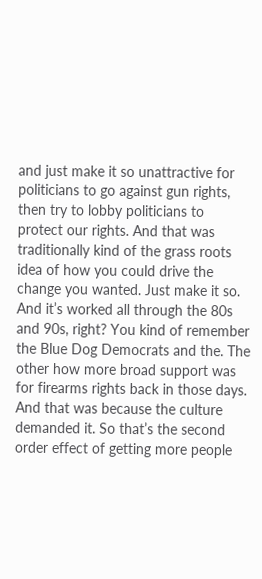and just make it so unattractive for politicians to go against gun rights, then try to lobby politicians to protect our rights. And that was traditionally kind of the grass roots idea of how you could drive the change you wanted. Just make it so. And it’s worked all through the 80s and 90s, right? You kind of remember the Blue Dog Democrats and the. The other how more broad support was for firearms rights back in those days. And that was because the culture demanded it. So that’s the second order effect of getting more people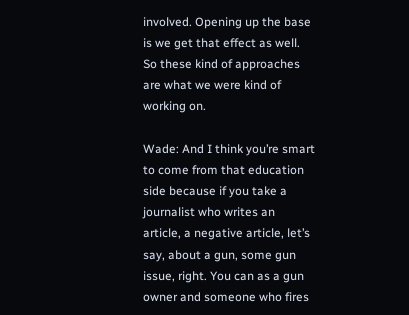involved. Opening up the base is we get that effect as well. So these kind of approaches are what we were kind of working on.

Wade: And I think you’re smart to come from that education side because if you take a journalist who writes an article, a negative article, let’s say, about a gun, some gun issue, right. You can as a gun owner and someone who fires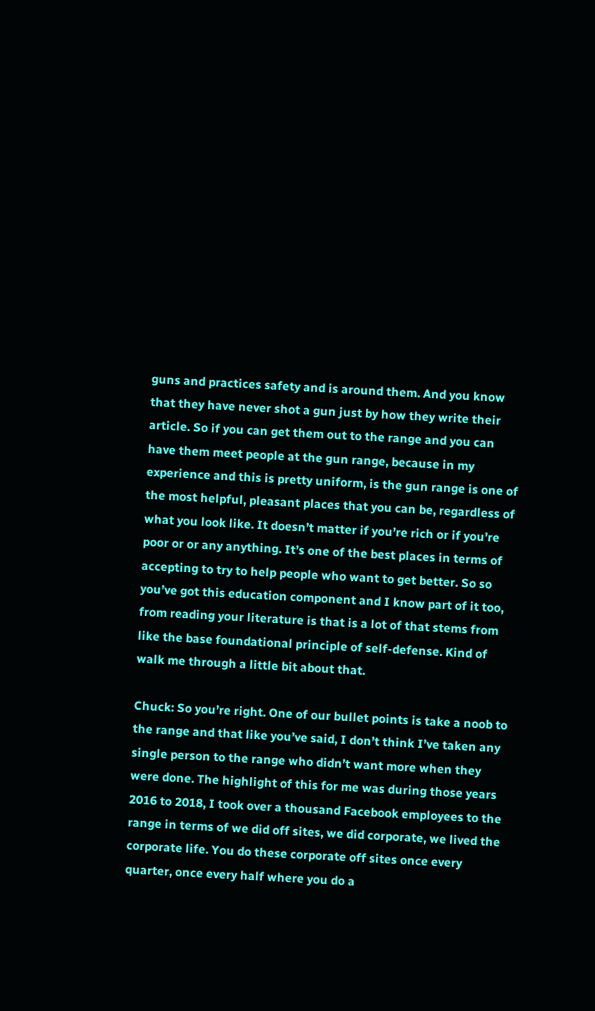guns and practices safety and is around them. And you know that they have never shot a gun just by how they write their article. So if you can get them out to the range and you can have them meet people at the gun range, because in my experience and this is pretty uniform, is the gun range is one of the most helpful, pleasant places that you can be, regardless of what you look like. It doesn’t matter if you’re rich or if you’re poor or or any anything. It’s one of the best places in terms of accepting to try to help people who want to get better. So so you’ve got this education component and I know part of it too, from reading your literature is that is a lot of that stems from like the base foundational principle of self-defense. Kind of walk me through a little bit about that.

Chuck: So you’re right. One of our bullet points is take a noob to the range and that like you’ve said, I don’t think I’ve taken any single person to the range who didn’t want more when they were done. The highlight of this for me was during those years 2016 to 2018, I took over a thousand Facebook employees to the range in terms of we did off sites, we did corporate, we lived the corporate life. You do these corporate off sites once every quarter, once every half where you do a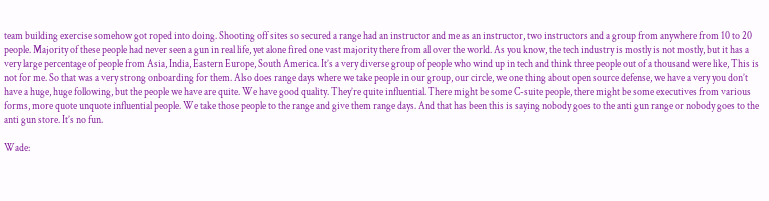team building exercise somehow got roped into doing. Shooting off sites so secured a range had an instructor and me as an instructor, two instructors and a group from anywhere from 10 to 20 people. Majority of these people had never seen a gun in real life, yet alone fired one vast majority there from all over the world. As you know, the tech industry is mostly is not mostly, but it has a very large percentage of people from Asia, India, Eastern Europe, South America. It’s a very diverse group of people who wind up in tech and think three people out of a thousand were like, This is not for me. So that was a very strong onboarding for them. Also does range days where we take people in our group, our circle, we one thing about open source defense, we have a very you don’t have a huge, huge following, but the people we have are quite. We have good quality. They’re quite influential. There might be some C-suite people, there might be some executives from various forms, more quote unquote influential people. We take those people to the range and give them range days. And that has been this is saying nobody goes to the anti gun range or nobody goes to the anti gun store. It’s no fun.

Wade: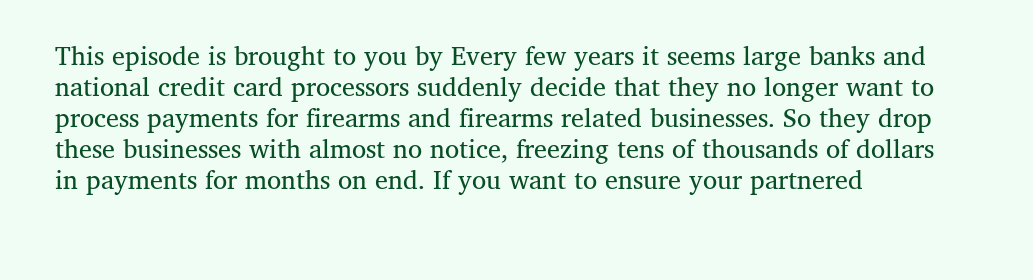This episode is brought to you by Every few years it seems large banks and national credit card processors suddenly decide that they no longer want to process payments for firearms and firearms related businesses. So they drop these businesses with almost no notice, freezing tens of thousands of dollars in payments for months on end. If you want to ensure your partnered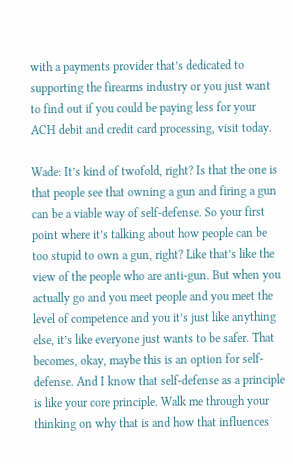with a payments provider that’s dedicated to supporting the firearms industry or you just want to find out if you could be paying less for your ACH debit and credit card processing, visit today.

Wade: It’s kind of twofold, right? Is that the one is that people see that owning a gun and firing a gun can be a viable way of self-defense. So your first point where it’s talking about how people can be too stupid to own a gun, right? Like that’s like the view of the people who are anti-gun. But when you actually go and you meet people and you meet the level of competence and you it’s just like anything else, it’s like everyone just wants to be safer. That becomes, okay, maybe this is an option for self-defense. And I know that self-defense as a principle is like your core principle. Walk me through your thinking on why that is and how that influences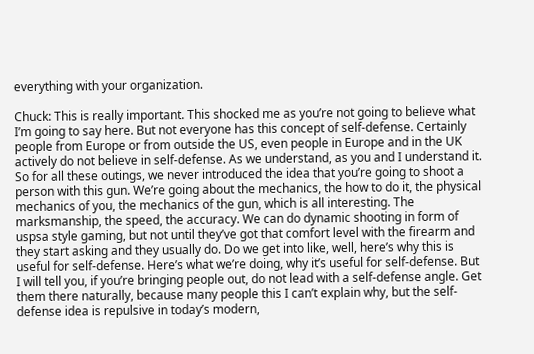everything with your organization.

Chuck: This is really important. This shocked me as you’re not going to believe what I’m going to say here. But not everyone has this concept of self-defense. Certainly people from Europe or from outside the US, even people in Europe and in the UK actively do not believe in self-defense. As we understand, as you and I understand it. So for all these outings, we never introduced the idea that you’re going to shoot a person with this gun. We’re going about the mechanics, the how to do it, the physical mechanics of you, the mechanics of the gun, which is all interesting. The marksmanship, the speed, the accuracy. We can do dynamic shooting in form of uspsa style gaming, but not until they’ve got that comfort level with the firearm and they start asking and they usually do. Do we get into like, well, here’s why this is useful for self-defense. Here’s what we’re doing, why it’s useful for self-defense. But I will tell you, if you’re bringing people out, do not lead with a self-defense angle. Get them there naturally, because many people this I can’t explain why, but the self-defense idea is repulsive in today’s modern,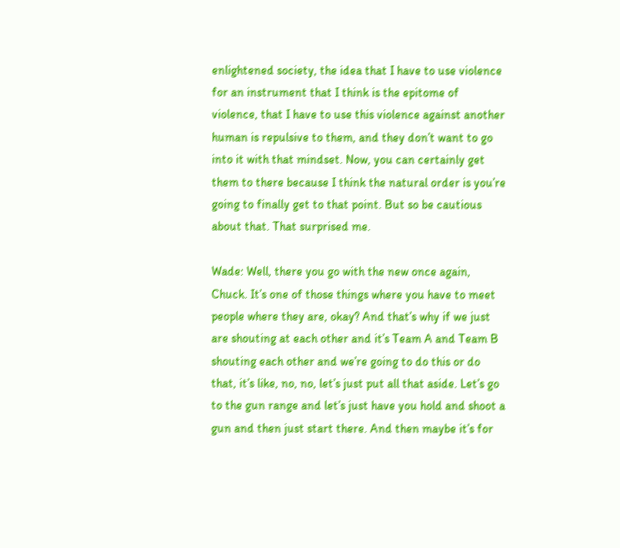enlightened society, the idea that I have to use violence for an instrument that I think is the epitome of violence, that I have to use this violence against another human is repulsive to them, and they don’t want to go into it with that mindset. Now, you can certainly get them to there because I think the natural order is you’re going to finally get to that point. But so be cautious about that. That surprised me.

Wade: Well, there you go with the new once again, Chuck. It’s one of those things where you have to meet people where they are, okay? And that’s why if we just are shouting at each other and it’s Team A and Team B shouting each other and we’re going to do this or do that, it’s like, no, no, let’s just put all that aside. Let’s go to the gun range and let’s just have you hold and shoot a gun and then just start there. And then maybe it’s for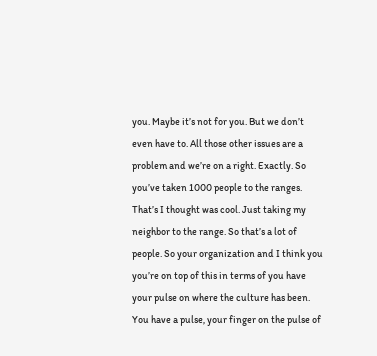you. Maybe it’s not for you. But we don’t even have to. All those other issues are a problem and we’re on a right. Exactly. So you’ve taken 1000 people to the ranges. That’s I thought was cool. Just taking my neighbor to the range. So that’s a lot of people. So your organization and I think you you’re on top of this in terms of you have your pulse on where the culture has been. You have a pulse, your finger on the pulse of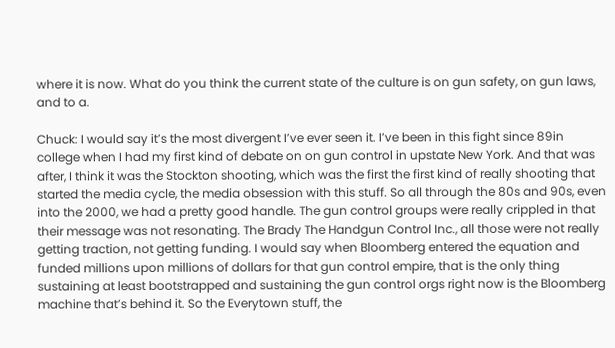where it is now. What do you think the current state of the culture is on gun safety, on gun laws, and to a.

Chuck: I would say it’s the most divergent I’ve ever seen it. I’ve been in this fight since 89in college when I had my first kind of debate on on gun control in upstate New York. And that was after, I think it was the Stockton shooting, which was the first the first kind of really shooting that started the media cycle, the media obsession with this stuff. So all through the 80s and 90s, even into the 2000, we had a pretty good handle. The gun control groups were really crippled in that their message was not resonating. The Brady The Handgun Control Inc., all those were not really getting traction, not getting funding. I would say when Bloomberg entered the equation and funded millions upon millions of dollars for that gun control empire, that is the only thing sustaining at least bootstrapped and sustaining the gun control orgs right now is the Bloomberg machine that’s behind it. So the Everytown stuff, the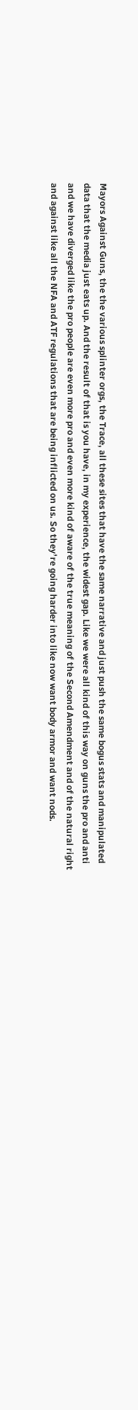Mayors Against Guns, the the various splinter orgs, the Trace, all these sites that have the same narrative and just push the same bogus stats and manipulated data that the media just eats up. And the result of that is you have, in my experience, the widest gap. Like we were all kind of this way on guns the pro and anti and we have diverged like the pro people are even more pro and even more kind of aware of the true meaning of the Second Amendment and of the natural right and against like all the NFA and ATF regulations that are being inflicted on us. So they’re going harder into like now want body armor and want nods.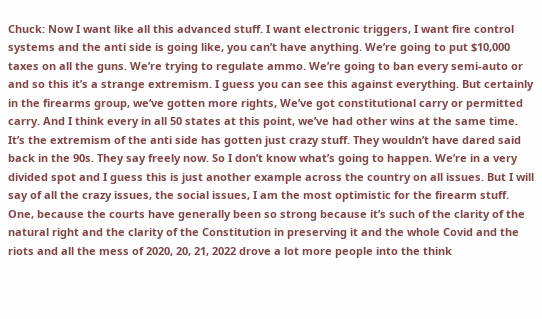Chuck: Now I want like all this advanced stuff. I want electronic triggers, I want fire control systems and the anti side is going like, you can’t have anything. We’re going to put $10,000 taxes on all the guns. We’re trying to regulate ammo. We’re going to ban every semi-auto or and so this it’s a strange extremism. I guess you can see this against everything. But certainly in the firearms group, we’ve gotten more rights, We’ve got constitutional carry or permitted carry. And I think every in all 50 states at this point, we’ve had other wins at the same time. It’s the extremism of the anti side has gotten just crazy stuff. They wouldn’t have dared said back in the 90s. They say freely now. So I don’t know what’s going to happen. We’re in a very divided spot and I guess this is just another example across the country on all issues. But I will say of all the crazy issues, the social issues, I am the most optimistic for the firearm stuff. One, because the courts have generally been so strong because it’s such of the clarity of the natural right and the clarity of the Constitution in preserving it and the whole Covid and the riots and all the mess of 2020, 20, 21, 2022 drove a lot more people into the think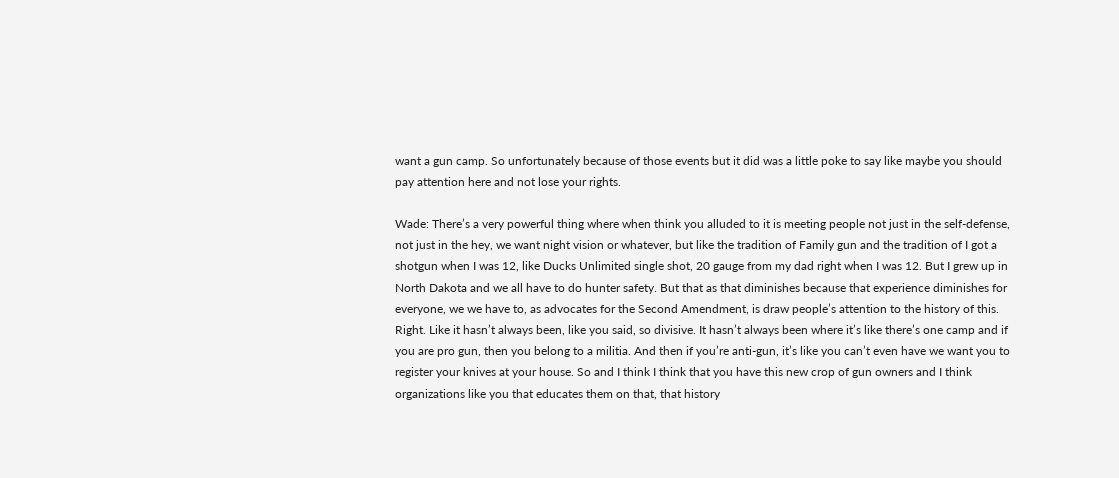want a gun camp. So unfortunately because of those events but it did was a little poke to say like maybe you should pay attention here and not lose your rights.

Wade: There’s a very powerful thing where when think you alluded to it is meeting people not just in the self-defense, not just in the hey, we want night vision or whatever, but like the tradition of Family gun and the tradition of I got a shotgun when I was 12, like Ducks Unlimited single shot, 20 gauge from my dad right when I was 12. But I grew up in North Dakota and we all have to do hunter safety. But that as that diminishes because that experience diminishes for everyone, we we have to, as advocates for the Second Amendment, is draw people’s attention to the history of this. Right. Like it hasn’t always been, like you said, so divisive. It hasn’t always been where it’s like there’s one camp and if you are pro gun, then you belong to a militia. And then if you’re anti-gun, it’s like you can’t even have we want you to register your knives at your house. So and I think I think that you have this new crop of gun owners and I think organizations like you that educates them on that, that history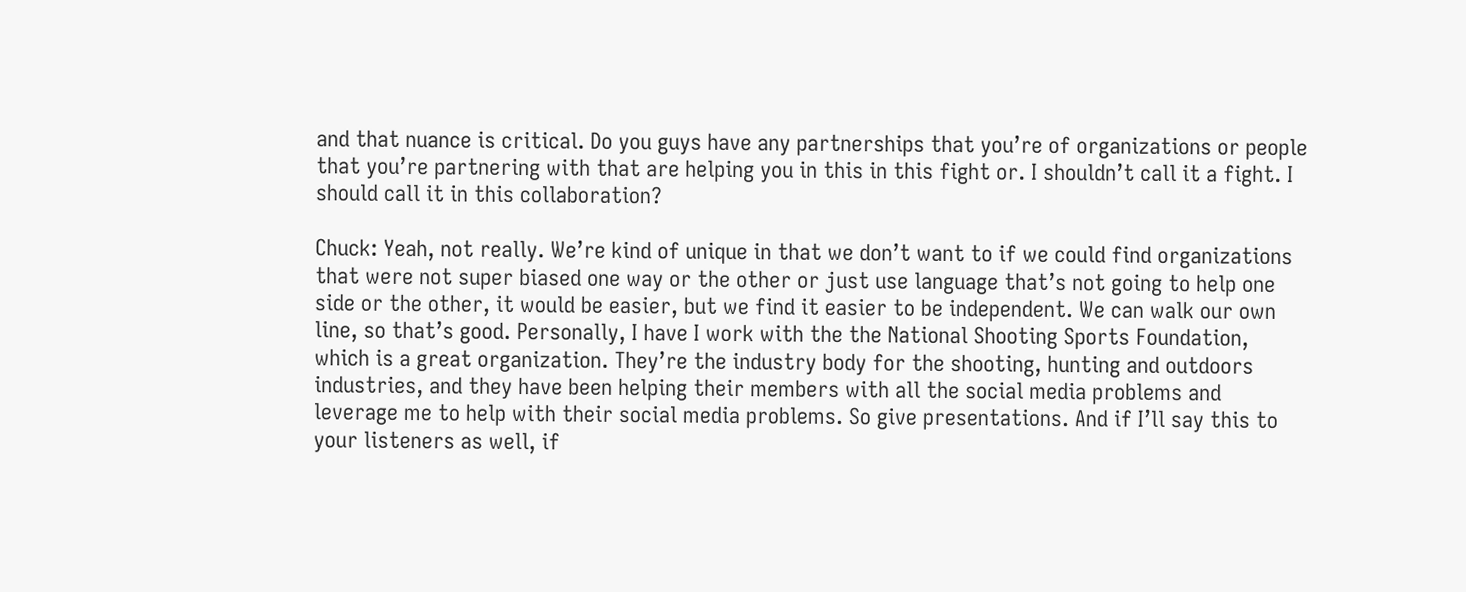and that nuance is critical. Do you guys have any partnerships that you’re of organizations or people that you’re partnering with that are helping you in this in this fight or. I shouldn’t call it a fight. I should call it in this collaboration?

Chuck: Yeah, not really. We’re kind of unique in that we don’t want to if we could find organizations that were not super biased one way or the other or just use language that’s not going to help one side or the other, it would be easier, but we find it easier to be independent. We can walk our own line, so that’s good. Personally, I have I work with the the National Shooting Sports Foundation, which is a great organization. They’re the industry body for the shooting, hunting and outdoors industries, and they have been helping their members with all the social media problems and leverage me to help with their social media problems. So give presentations. And if I’ll say this to your listeners as well, if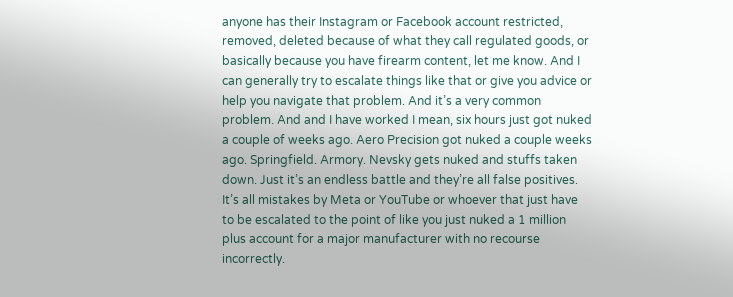anyone has their Instagram or Facebook account restricted, removed, deleted because of what they call regulated goods, or basically because you have firearm content, let me know. And I can generally try to escalate things like that or give you advice or help you navigate that problem. And it’s a very common problem. And and I have worked I mean, six hours just got nuked a couple of weeks ago. Aero Precision got nuked a couple weeks ago. Springfield. Armory. Nevsky gets nuked and stuffs taken down. Just it’s an endless battle and they’re all false positives. It’s all mistakes by Meta or YouTube or whoever that just have to be escalated to the point of like you just nuked a 1 million plus account for a major manufacturer with no recourse incorrectly.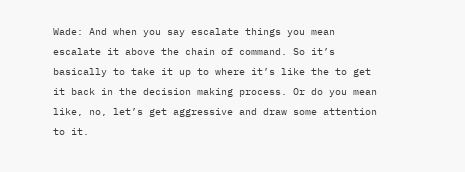Wade: And when you say escalate things you mean escalate it above the chain of command. So it’s basically to take it up to where it’s like the to get it back in the decision making process. Or do you mean like, no, let’s get aggressive and draw some attention to it.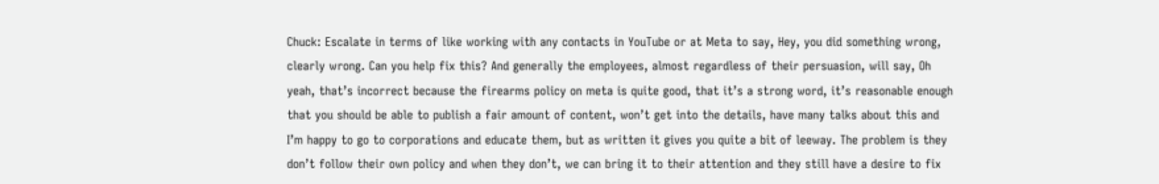Chuck: Escalate in terms of like working with any contacts in YouTube or at Meta to say, Hey, you did something wrong, clearly wrong. Can you help fix this? And generally the employees, almost regardless of their persuasion, will say, Oh yeah, that’s incorrect because the firearms policy on meta is quite good, that it’s a strong word, it’s reasonable enough that you should be able to publish a fair amount of content, won’t get into the details, have many talks about this and I’m happy to go to corporations and educate them, but as written it gives you quite a bit of leeway. The problem is they don’t follow their own policy and when they don’t, we can bring it to their attention and they still have a desire to fix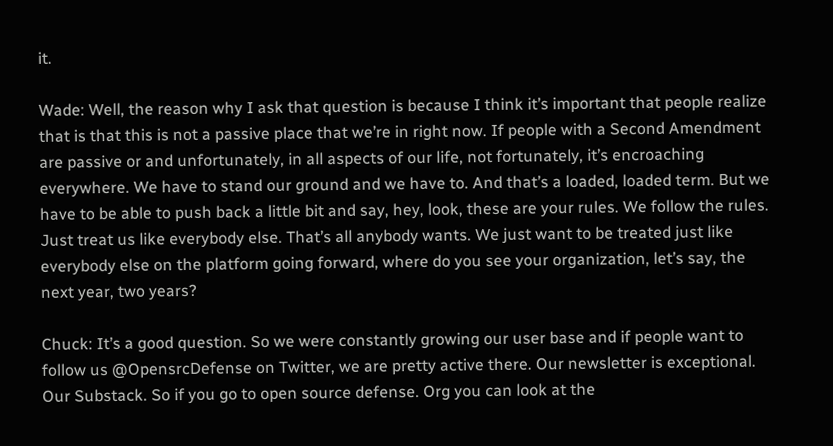it.

Wade: Well, the reason why I ask that question is because I think it’s important that people realize that is that this is not a passive place that we’re in right now. If people with a Second Amendment are passive or and unfortunately, in all aspects of our life, not fortunately, it’s encroaching everywhere. We have to stand our ground and we have to. And that’s a loaded, loaded term. But we have to be able to push back a little bit and say, hey, look, these are your rules. We follow the rules. Just treat us like everybody else. That’s all anybody wants. We just want to be treated just like everybody else on the platform going forward, where do you see your organization, let’s say, the next year, two years?

Chuck: It’s a good question. So we were constantly growing our user base and if people want to follow us @OpensrcDefense on Twitter, we are pretty active there. Our newsletter is exceptional. Our Substack. So if you go to open source defense. Org you can look at the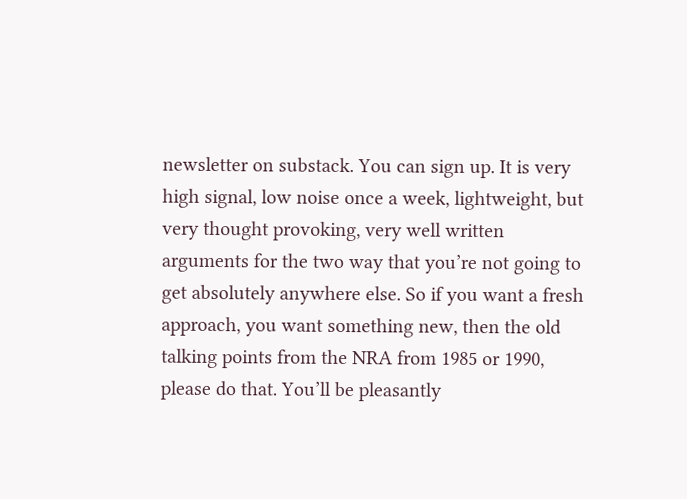newsletter on substack. You can sign up. It is very high signal, low noise once a week, lightweight, but very thought provoking, very well written arguments for the two way that you’re not going to get absolutely anywhere else. So if you want a fresh approach, you want something new, then the old talking points from the NRA from 1985 or 1990, please do that. You’ll be pleasantly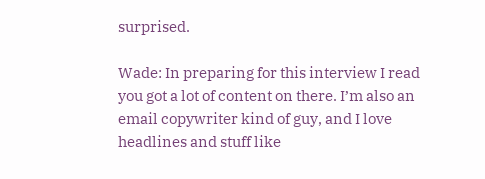surprised.

Wade: In preparing for this interview I read you got a lot of content on there. I’m also an email copywriter kind of guy, and I love headlines and stuff like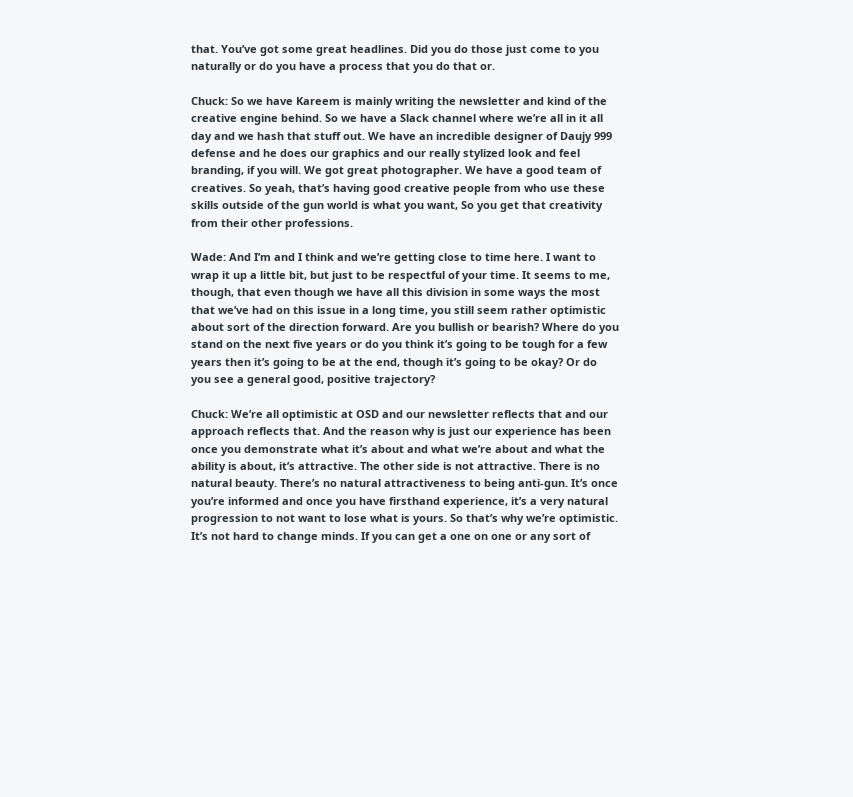that. You’ve got some great headlines. Did you do those just come to you naturally or do you have a process that you do that or.

Chuck: So we have Kareem is mainly writing the newsletter and kind of the creative engine behind. So we have a Slack channel where we’re all in it all day and we hash that stuff out. We have an incredible designer of Daujy 999 defense and he does our graphics and our really stylized look and feel branding, if you will. We got great photographer. We have a good team of creatives. So yeah, that’s having good creative people from who use these skills outside of the gun world is what you want, So you get that creativity from their other professions.

Wade: And I’m and I think and we’re getting close to time here. I want to wrap it up a little bit, but just to be respectful of your time. It seems to me, though, that even though we have all this division in some ways the most that we’ve had on this issue in a long time, you still seem rather optimistic about sort of the direction forward. Are you bullish or bearish? Where do you stand on the next five years or do you think it’s going to be tough for a few years then it’s going to be at the end, though it’s going to be okay? Or do you see a general good, positive trajectory?

Chuck: We’re all optimistic at OSD and our newsletter reflects that and our approach reflects that. And the reason why is just our experience has been once you demonstrate what it’s about and what we’re about and what the ability is about, it’s attractive. The other side is not attractive. There is no natural beauty. There’s no natural attractiveness to being anti-gun. It’s once you’re informed and once you have firsthand experience, it’s a very natural progression to not want to lose what is yours. So that’s why we’re optimistic. It’s not hard to change minds. If you can get a one on one or any sort of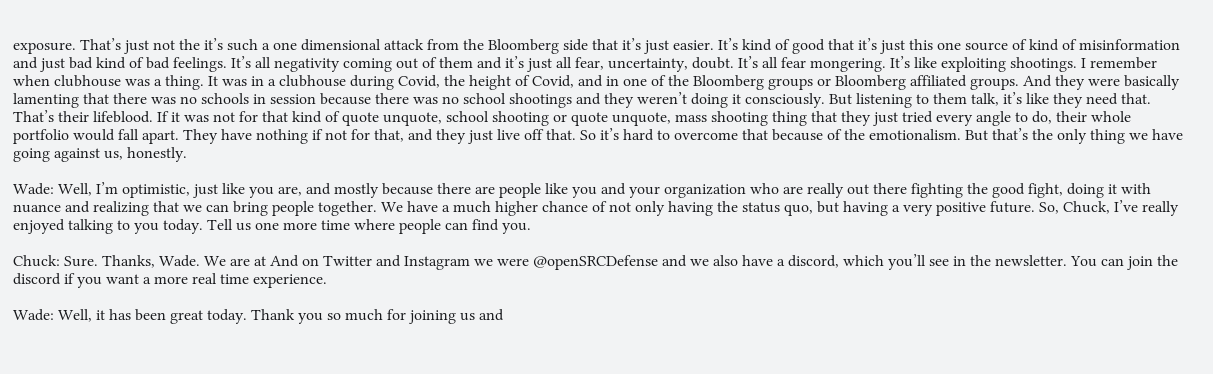exposure. That’s just not the it’s such a one dimensional attack from the Bloomberg side that it’s just easier. It’s kind of good that it’s just this one source of kind of misinformation and just bad kind of bad feelings. It’s all negativity coming out of them and it’s just all fear, uncertainty, doubt. It’s all fear mongering. It’s like exploiting shootings. I remember when clubhouse was a thing. It was in a clubhouse during Covid, the height of Covid, and in one of the Bloomberg groups or Bloomberg affiliated groups. And they were basically lamenting that there was no schools in session because there was no school shootings and they weren’t doing it consciously. But listening to them talk, it’s like they need that. That’s their lifeblood. If it was not for that kind of quote unquote, school shooting or quote unquote, mass shooting thing that they just tried every angle to do, their whole portfolio would fall apart. They have nothing if not for that, and they just live off that. So it’s hard to overcome that because of the emotionalism. But that’s the only thing we have going against us, honestly.

Wade: Well, I’m optimistic, just like you are, and mostly because there are people like you and your organization who are really out there fighting the good fight, doing it with nuance and realizing that we can bring people together. We have a much higher chance of not only having the status quo, but having a very positive future. So, Chuck, I’ve really enjoyed talking to you today. Tell us one more time where people can find you.

Chuck: Sure. Thanks, Wade. We are at And on Twitter and Instagram we were @openSRCDefense and we also have a discord, which you’ll see in the newsletter. You can join the discord if you want a more real time experience.

Wade: Well, it has been great today. Thank you so much for joining us and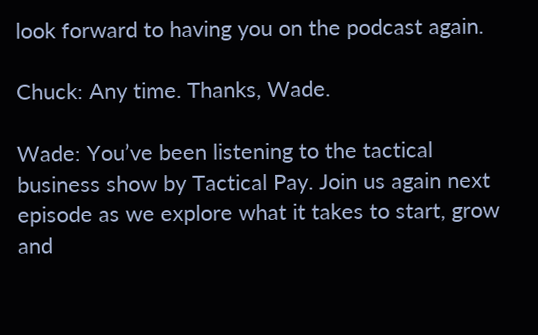look forward to having you on the podcast again.

Chuck: Any time. Thanks, Wade.

Wade: You’ve been listening to the tactical business show by Tactical Pay. Join us again next episode as we explore what it takes to start, grow and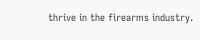thrive in the firearms industry.